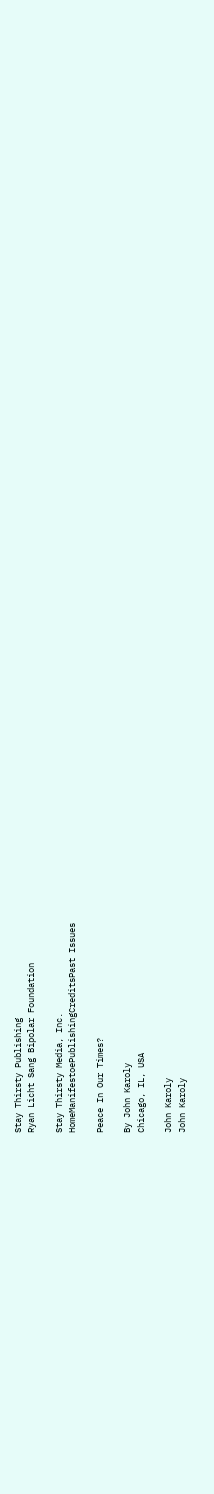Stay Thirsty Publishing
Ryan Licht Sang Bipolar Foundation

Stay Thirsty Media, Inc.
HomeManifestoePublishingCreditsPast Issues

Peace In Our Times?

By John Karoly
Chicago, IL, USA

John Karoly
John Karoly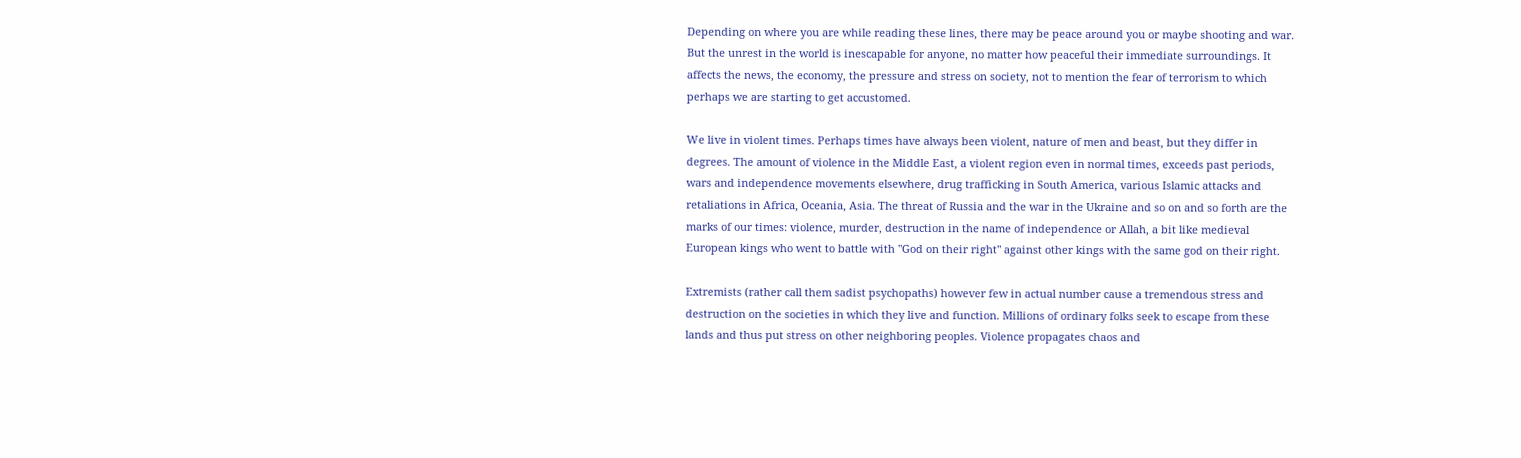Depending on where you are while reading these lines, there may be peace around you or maybe shooting and war. But the unrest in the world is inescapable for anyone, no matter how peaceful their immediate surroundings. It affects the news, the economy, the pressure and stress on society, not to mention the fear of terrorism to which perhaps we are starting to get accustomed.

We live in violent times. Perhaps times have always been violent, nature of men and beast, but they differ in degrees. The amount of violence in the Middle East, a violent region even in normal times, exceeds past periods, wars and independence movements elsewhere, drug trafficking in South America, various Islamic attacks and retaliations in Africa, Oceania, Asia. The threat of Russia and the war in the Ukraine and so on and so forth are the marks of our times: violence, murder, destruction in the name of independence or Allah, a bit like medieval European kings who went to battle with "God on their right" against other kings with the same god on their right.

Extremists (rather call them sadist psychopaths) however few in actual number cause a tremendous stress and destruction on the societies in which they live and function. Millions of ordinary folks seek to escape from these lands and thus put stress on other neighboring peoples. Violence propagates chaos and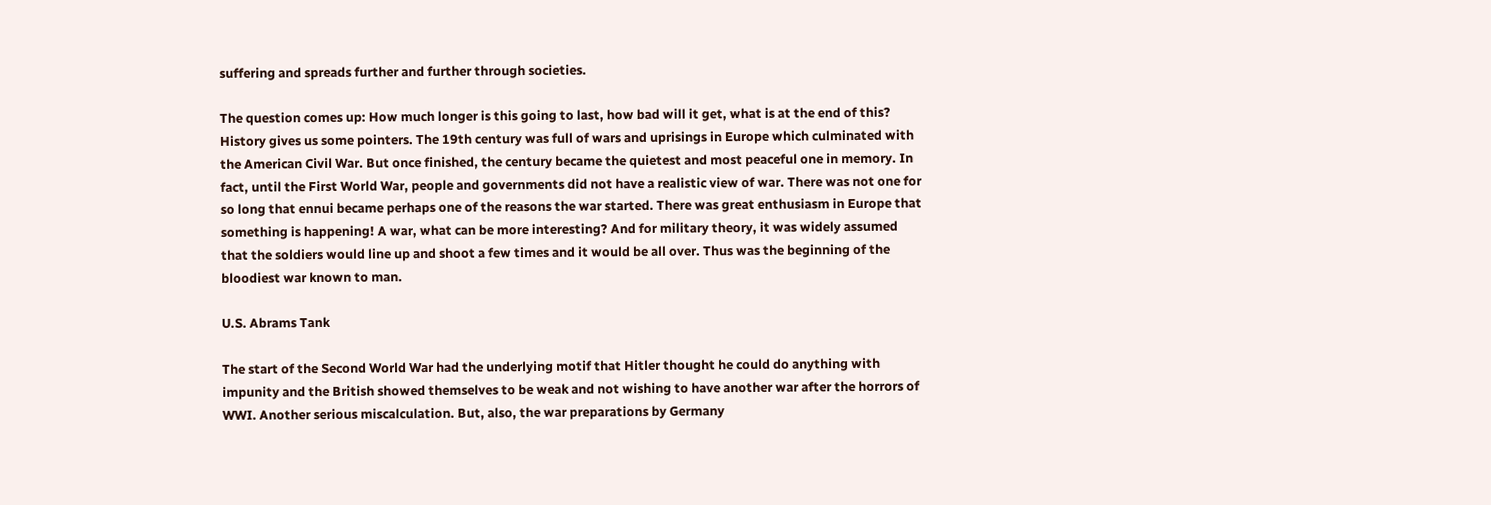suffering and spreads further and further through societies.

The question comes up: How much longer is this going to last, how bad will it get, what is at the end of this? History gives us some pointers. The 19th century was full of wars and uprisings in Europe which culminated with the American Civil War. But once finished, the century became the quietest and most peaceful one in memory. In fact, until the First World War, people and governments did not have a realistic view of war. There was not one for so long that ennui became perhaps one of the reasons the war started. There was great enthusiasm in Europe that something is happening! A war, what can be more interesting? And for military theory, it was widely assumed that the soldiers would line up and shoot a few times and it would be all over. Thus was the beginning of the bloodiest war known to man.

U.S. Abrams Tank

The start of the Second World War had the underlying motif that Hitler thought he could do anything with impunity and the British showed themselves to be weak and not wishing to have another war after the horrors of WWI. Another serious miscalculation. But, also, the war preparations by Germany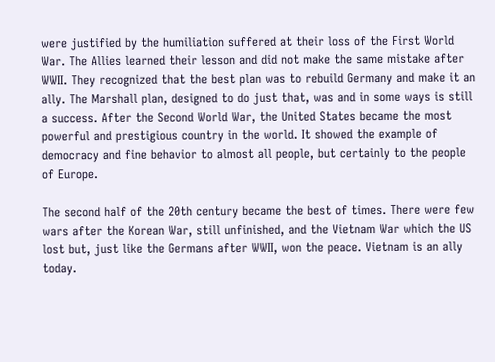were justified by the humiliation suffered at their loss of the First World War. The Allies learned their lesson and did not make the same mistake after WWII. They recognized that the best plan was to rebuild Germany and make it an ally. The Marshall plan, designed to do just that, was and in some ways is still a success. After the Second World War, the United States became the most powerful and prestigious country in the world. It showed the example of democracy and fine behavior to almost all people, but certainly to the people of Europe.

The second half of the 20th century became the best of times. There were few wars after the Korean War, still unfinished, and the Vietnam War which the US lost but, just like the Germans after WWII, won the peace. Vietnam is an ally today.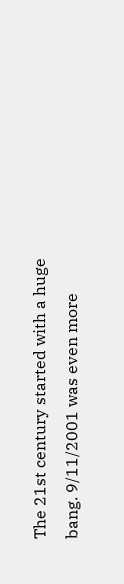The 21st century started with a huge bang. 9/11/2001 was even more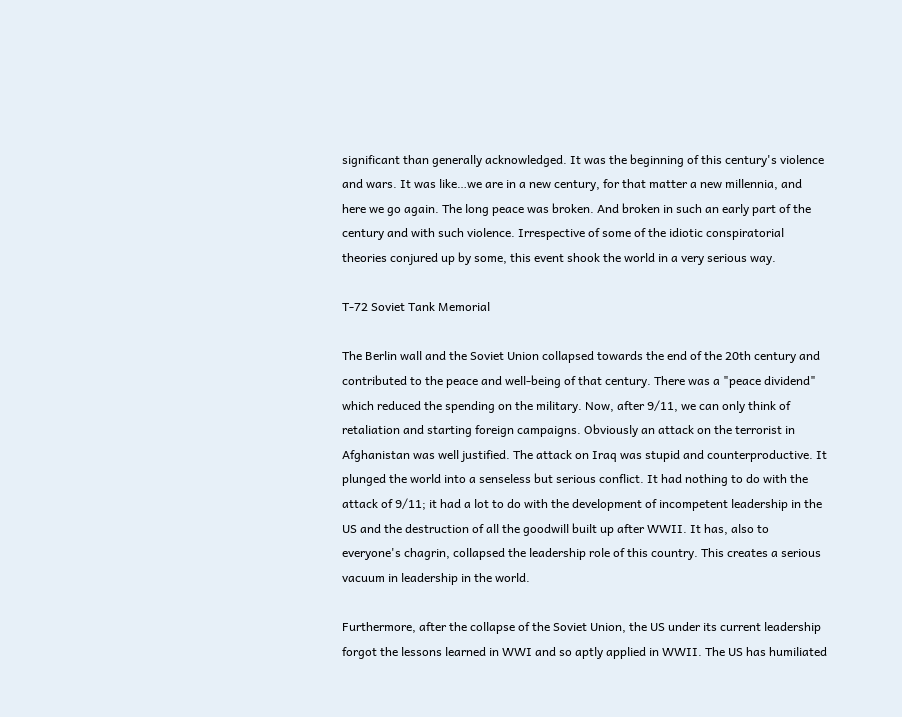significant than generally acknowledged. It was the beginning of this century's violence and wars. It was like…we are in a new century, for that matter a new millennia, and here we go again. The long peace was broken. And broken in such an early part of the century and with such violence. Irrespective of some of the idiotic conspiratorial theories conjured up by some, this event shook the world in a very serious way.

T-72 Soviet Tank Memorial

The Berlin wall and the Soviet Union collapsed towards the end of the 20th century and contributed to the peace and well-being of that century. There was a "peace dividend" which reduced the spending on the military. Now, after 9/11, we can only think of retaliation and starting foreign campaigns. Obviously an attack on the terrorist in Afghanistan was well justified. The attack on Iraq was stupid and counterproductive. It plunged the world into a senseless but serious conflict. It had nothing to do with the attack of 9/11; it had a lot to do with the development of incompetent leadership in the US and the destruction of all the goodwill built up after WWII. It has, also to everyone's chagrin, collapsed the leadership role of this country. This creates a serious vacuum in leadership in the world.

Furthermore, after the collapse of the Soviet Union, the US under its current leadership forgot the lessons learned in WWI and so aptly applied in WWII. The US has humiliated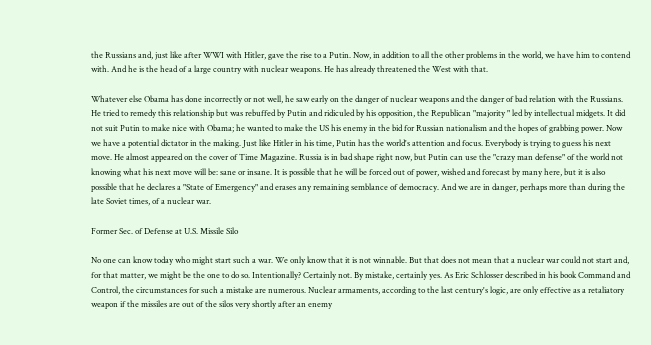the Russians and, just like after WWI with Hitler, gave the rise to a Putin. Now, in addition to all the other problems in the world, we have him to contend with. And he is the head of a large country with nuclear weapons. He has already threatened the West with that.

Whatever else Obama has done incorrectly or not well, he saw early on the danger of nuclear weapons and the danger of bad relation with the Russians. He tried to remedy this relationship but was rebuffed by Putin and ridiculed by his opposition, the Republican "majority " led by intellectual midgets. It did not suit Putin to make nice with Obama; he wanted to make the US his enemy in the bid for Russian nationalism and the hopes of grabbing power. Now we have a potential dictator in the making. Just like Hitler in his time, Putin has the world's attention and focus. Everybody is trying to guess his next move. He almost appeared on the cover of Time Magazine. Russia is in bad shape right now, but Putin can use the "crazy man defense" of the world not knowing what his next move will be: sane or insane. It is possible that he will be forced out of power, wished and forecast by many here, but it is also possible that he declares a "State of Emergency" and erases any remaining semblance of democracy. And we are in danger, perhaps more than during the late Soviet times, of a nuclear war.

Former Sec. of Defense at U.S. Missile Silo

No one can know today who might start such a war. We only know that it is not winnable. But that does not mean that a nuclear war could not start and, for that matter, we might be the one to do so. Intentionally? Certainly not. By mistake, certainly yes. As Eric Schlosser described in his book Command and Control, the circumstances for such a mistake are numerous. Nuclear armaments, according to the last century's logic, are only effective as a retaliatory weapon if the missiles are out of the silos very shortly after an enemy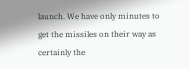launch. We have only minutes to get the missiles on their way as certainly the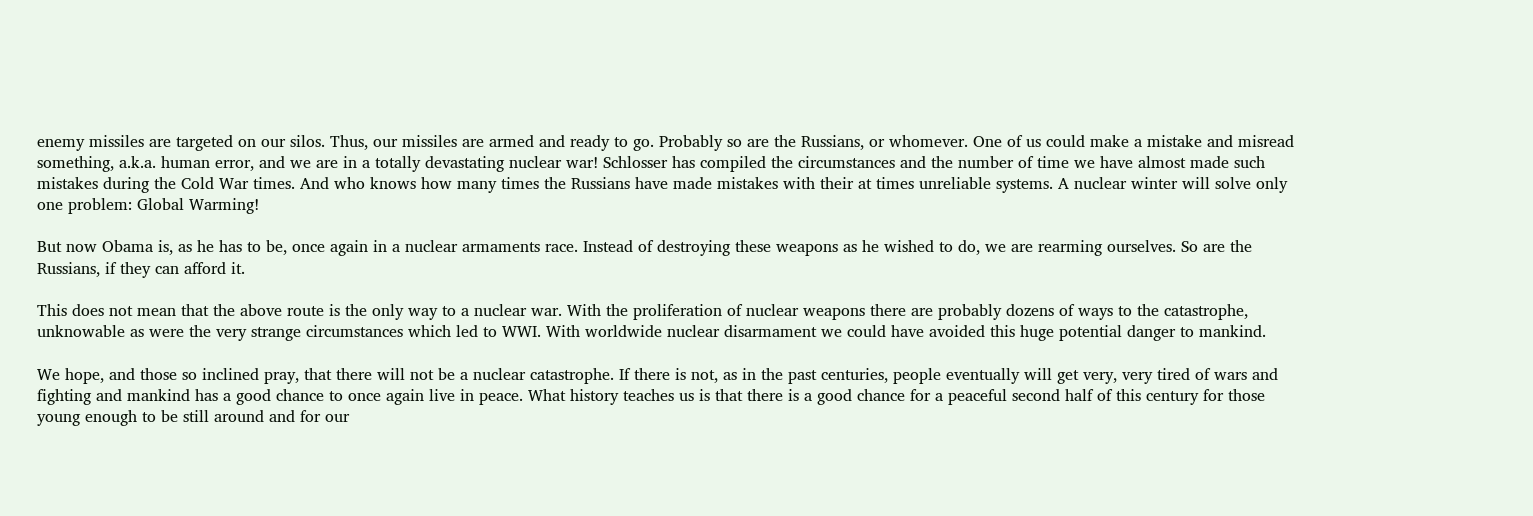enemy missiles are targeted on our silos. Thus, our missiles are armed and ready to go. Probably so are the Russians, or whomever. One of us could make a mistake and misread something, a.k.a. human error, and we are in a totally devastating nuclear war! Schlosser has compiled the circumstances and the number of time we have almost made such mistakes during the Cold War times. And who knows how many times the Russians have made mistakes with their at times unreliable systems. A nuclear winter will solve only one problem: Global Warming!

But now Obama is, as he has to be, once again in a nuclear armaments race. Instead of destroying these weapons as he wished to do, we are rearming ourselves. So are the Russians, if they can afford it.

This does not mean that the above route is the only way to a nuclear war. With the proliferation of nuclear weapons there are probably dozens of ways to the catastrophe, unknowable as were the very strange circumstances which led to WWI. With worldwide nuclear disarmament we could have avoided this huge potential danger to mankind.

We hope, and those so inclined pray, that there will not be a nuclear catastrophe. If there is not, as in the past centuries, people eventually will get very, very tired of wars and fighting and mankind has a good chance to once again live in peace. What history teaches us is that there is a good chance for a peaceful second half of this century for those young enough to be still around and for our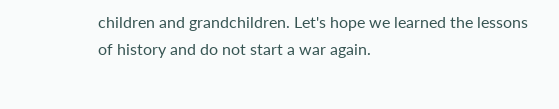children and grandchildren. Let's hope we learned the lessons of history and do not start a war again.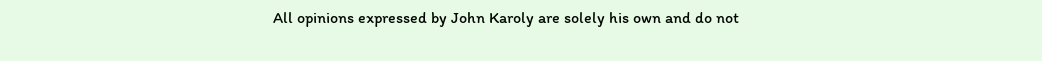All opinions expressed by John Karoly are solely his own and do not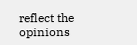reflect the opinions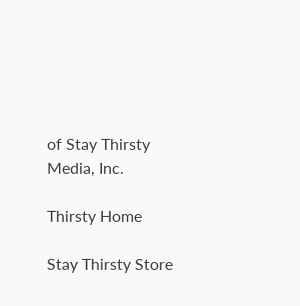of Stay Thirsty Media, Inc.

Thirsty Home

Stay Thirsty Store